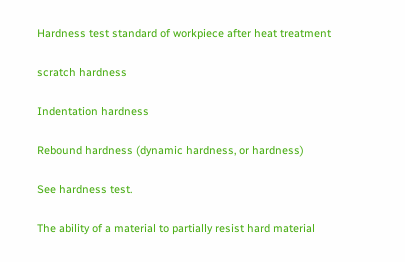Hardness test standard of workpiece after heat treatment

scratch hardness

Indentation hardness

Rebound hardness (dynamic hardness, or hardness)

See hardness test.

The ability of a material to partially resist hard material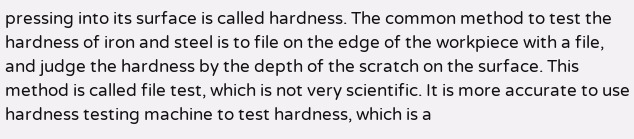pressing into its surface is called hardness. The common method to test the hardness of iron and steel is to file on the edge of the workpiece with a file, and judge the hardness by the depth of the scratch on the surface. This method is called file test, which is not very scientific. It is more accurate to use hardness testing machine to test hardness, which is a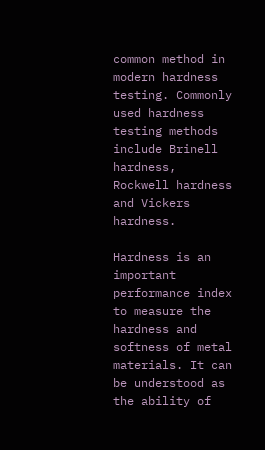common method in modern hardness testing. Commonly used hardness testing methods include Brinell hardness, Rockwell hardness and Vickers hardness.

Hardness is an important performance index to measure the hardness and softness of metal materials. It can be understood as the ability of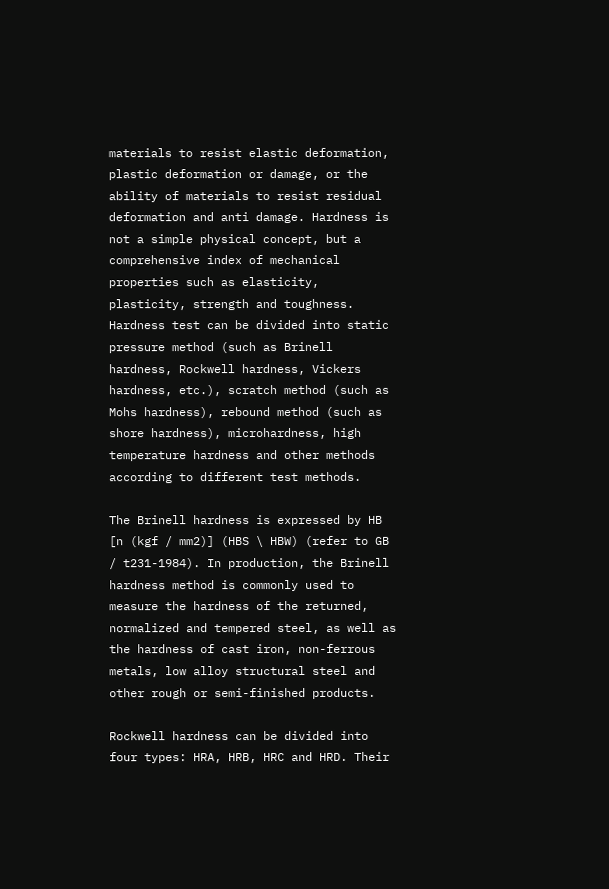materials to resist elastic deformation, plastic deformation or damage, or the ability of materials to resist residual deformation and anti damage. Hardness is not a simple physical concept, but a comprehensive index of mechanical properties such as elasticity, plasticity, strength and toughness. Hardness test can be divided into static pressure method (such as Brinell hardness, Rockwell hardness, Vickers hardness, etc.), scratch method (such as Mohs hardness), rebound method (such as shore hardness), microhardness, high temperature hardness and other methods according to different test methods.

The Brinell hardness is expressed by HB [n (kgf / mm2)] (HBS \ HBW) (refer to GB / t231-1984). In production, the Brinell hardness method is commonly used to measure the hardness of the returned, normalized and tempered steel, as well as the hardness of cast iron, non-ferrous metals, low alloy structural steel and other rough or semi-finished products.

Rockwell hardness can be divided into four types: HRA, HRB, HRC and HRD. Their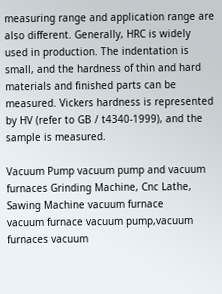measuring range and application range are also different. Generally, HRC is widely used in production. The indentation is small, and the hardness of thin and hard materials and finished parts can be measured. Vickers hardness is represented by HV (refer to GB / t4340-1999), and the sample is measured.

Vacuum Pump vacuum pump and vacuum furnaces Grinding Machine, Cnc Lathe, Sawing Machine vacuum furnace
vacuum furnace vacuum pump,vacuum furnaces vacuum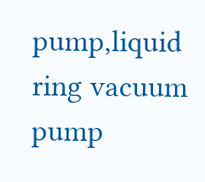pump,liquid ring vacuum pump